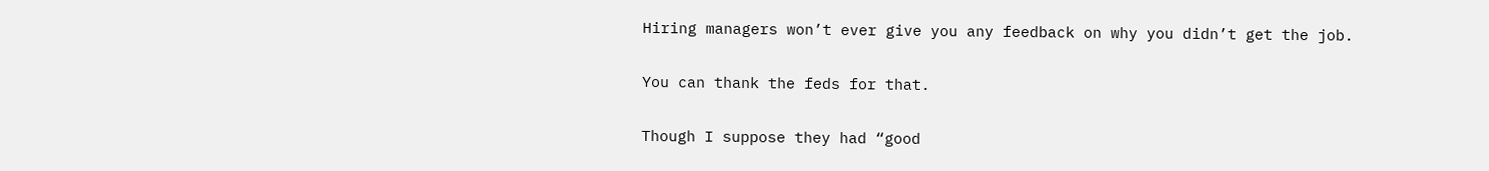Hiring managers won’t ever give you any feedback on why you didn’t get the job.

You can thank the feds for that.

Though I suppose they had “good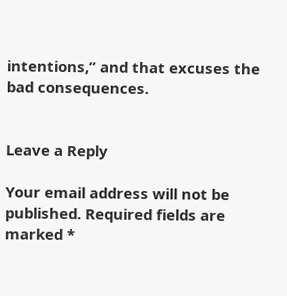intentions,” and that excuses the bad consequences.


Leave a Reply

Your email address will not be published. Required fields are marked *